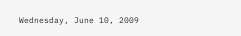Wednesday, June 10, 2009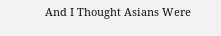And I Thought Asians Were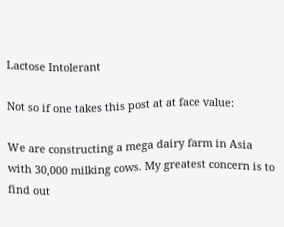Lactose Intolerant

Not so if one takes this post at at face value:

We are constructing a mega dairy farm in Asia with 30,000 milking cows. My greatest concern is to find out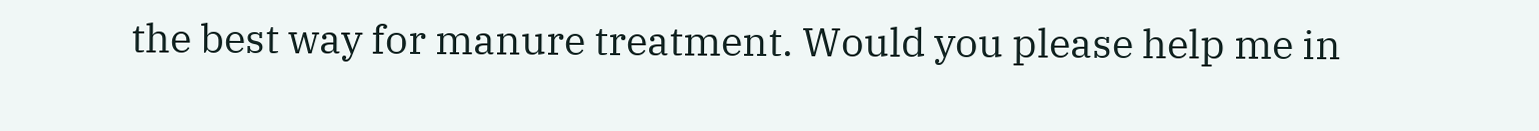the best way for manure treatment. Would you please help me in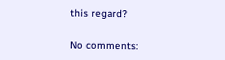this regard?

No comments: